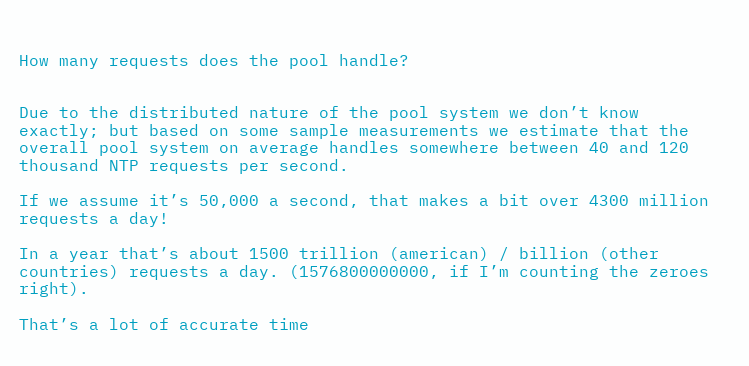How many requests does the pool handle?


Due to the distributed nature of the pool system we don’t know exactly; but based on some sample measurements we estimate that the overall pool system on average handles somewhere between 40 and 120 thousand NTP requests per second.

If we assume it’s 50,000 a second, that makes a bit over 4300 million requests a day!

In a year that’s about 1500 trillion (american) / billion (other countries) requests a day. (1576800000000, if I’m counting the zeroes right).

That’s a lot of accurate time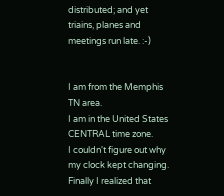distributed; and yet triains, planes and meetings run late. :-)


I am from the Memphis TN area.
I am in the United States CENTRAL time zone.
I couldn't figure out why my clock kept changing.
Finally I realized that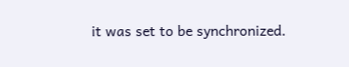it was set to be synchronized.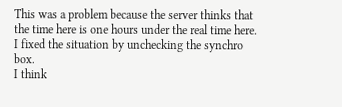This was a problem because the server thinks that the time here is one hours under the real time here.
I fixed the situation by unchecking the synchro box.
I think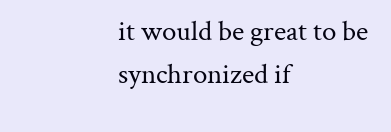it would be great to be synchronized if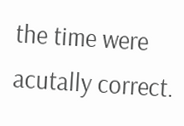the time were acutally correct.